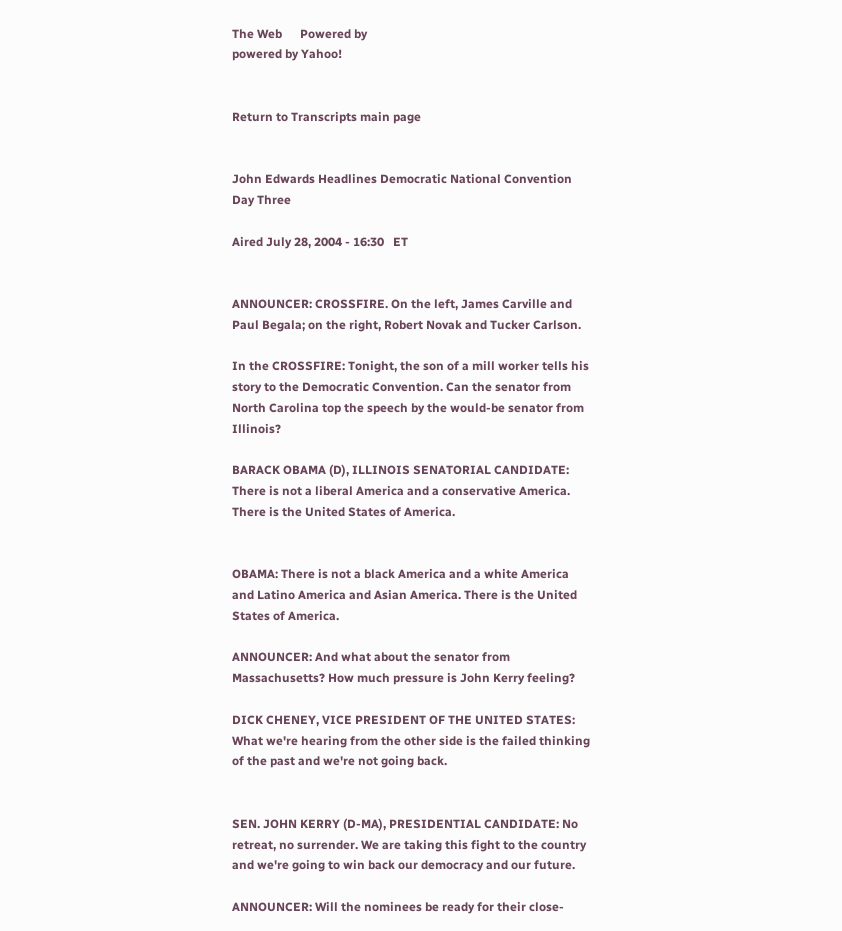The Web      Powered by
powered by Yahoo!


Return to Transcripts main page


John Edwards Headlines Democratic National Convention Day Three

Aired July 28, 2004 - 16:30   ET


ANNOUNCER: CROSSFIRE. On the left, James Carville and Paul Begala; on the right, Robert Novak and Tucker Carlson.

In the CROSSFIRE: Tonight, the son of a mill worker tells his story to the Democratic Convention. Can the senator from North Carolina top the speech by the would-be senator from Illinois?

BARACK OBAMA (D), ILLINOIS SENATORIAL CANDIDATE: There is not a liberal America and a conservative America. There is the United States of America.


OBAMA: There is not a black America and a white America and Latino America and Asian America. There is the United States of America.

ANNOUNCER: And what about the senator from Massachusetts? How much pressure is John Kerry feeling?

DICK CHENEY, VICE PRESIDENT OF THE UNITED STATES: What we're hearing from the other side is the failed thinking of the past and we're not going back.


SEN. JOHN KERRY (D-MA), PRESIDENTIAL CANDIDATE: No retreat, no surrender. We are taking this fight to the country and we're going to win back our democracy and our future.

ANNOUNCER: Will the nominees be ready for their close-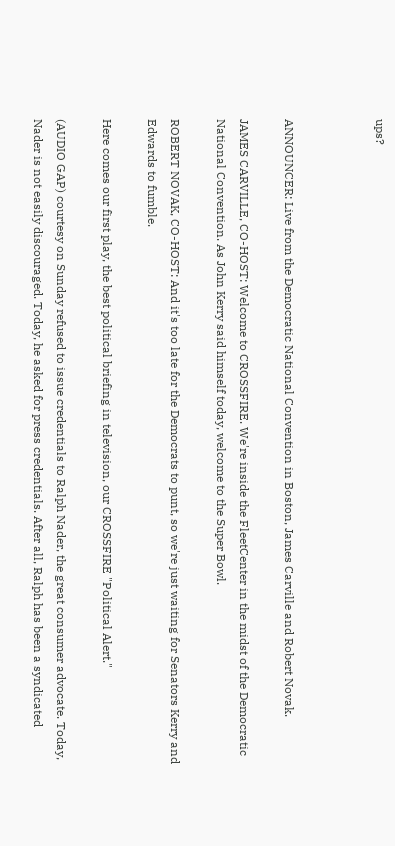ups?



ANNOUNCER: Live from the Democratic National Convention in Boston, James Carville and Robert Novak.

JAMES CARVILLE, CO-HOST: Welcome to CROSSFIRE. We're inside the FleetCenter in the midst of the Democratic National Convention. As John Kerry said himself today, welcome to the Super Bowl.

ROBERT NOVAK, CO-HOST: And it's too late for the Democrats to punt, so we're just waiting for Senators Kerry and Edwards to fumble.

Here comes our first play, the best political briefing in television, our CROSSFIRE "Political Alert."

(AUDIO GAP) courtesy on Sunday refused to issue credentials to Ralph Nader, the great consumer advocate. Today, Nader is not easily discouraged. Today, he asked for press credentials. After all, Ralph has been a syndicated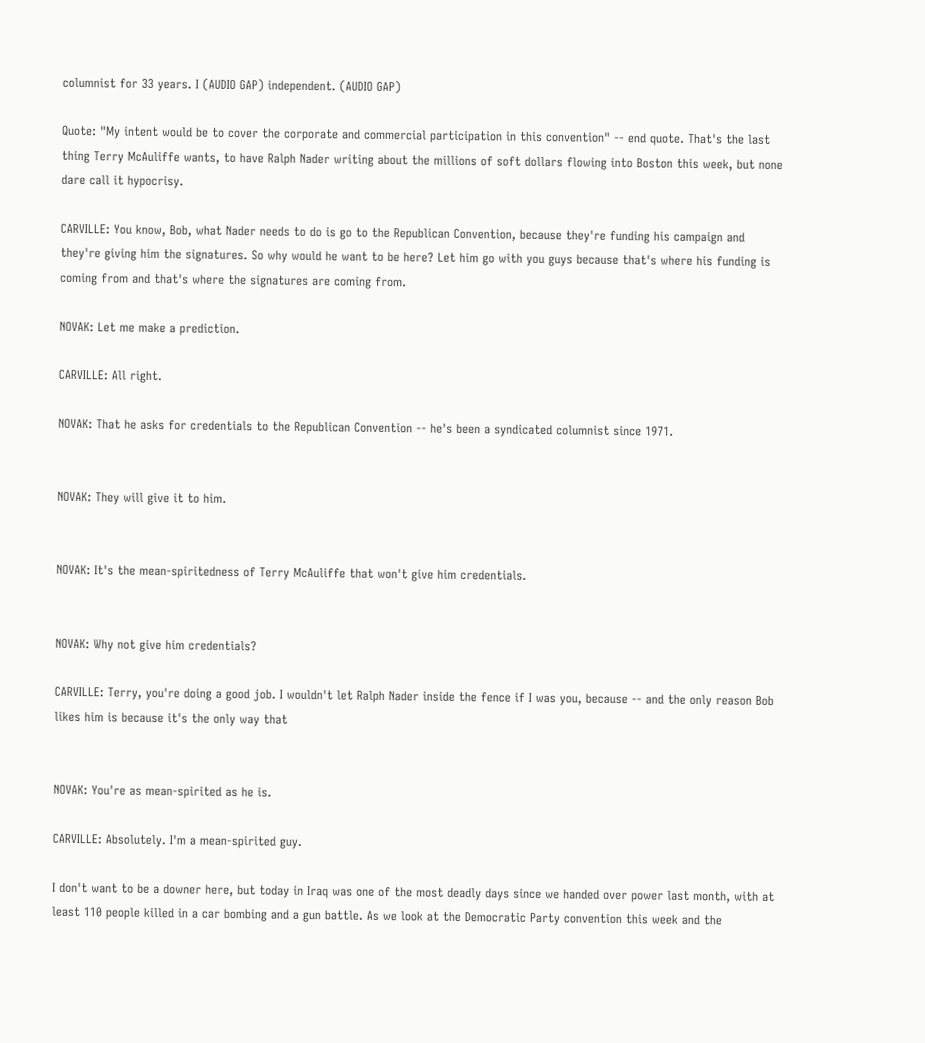columnist for 33 years. I (AUDIO GAP) independent. (AUDIO GAP)

Quote: "My intent would be to cover the corporate and commercial participation in this convention" -- end quote. That's the last thing Terry McAuliffe wants, to have Ralph Nader writing about the millions of soft dollars flowing into Boston this week, but none dare call it hypocrisy.

CARVILLE: You know, Bob, what Nader needs to do is go to the Republican Convention, because they're funding his campaign and they're giving him the signatures. So why would he want to be here? Let him go with you guys because that's where his funding is coming from and that's where the signatures are coming from.

NOVAK: Let me make a prediction.

CARVILLE: All right.

NOVAK: That he asks for credentials to the Republican Convention -- he's been a syndicated columnist since 1971.


NOVAK: They will give it to him.


NOVAK: It's the mean-spiritedness of Terry McAuliffe that won't give him credentials.


NOVAK: Why not give him credentials?

CARVILLE: Terry, you're doing a good job. I wouldn't let Ralph Nader inside the fence if I was you, because -- and the only reason Bob likes him is because it's the only way that


NOVAK: You're as mean-spirited as he is.

CARVILLE: Absolutely. I'm a mean-spirited guy.

I don't want to be a downer here, but today in Iraq was one of the most deadly days since we handed over power last month, with at least 110 people killed in a car bombing and a gun battle. As we look at the Democratic Party convention this week and the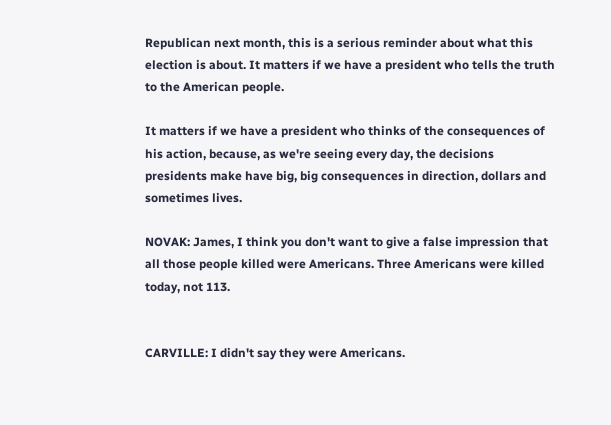Republican next month, this is a serious reminder about what this election is about. It matters if we have a president who tells the truth to the American people.

It matters if we have a president who thinks of the consequences of his action, because, as we're seeing every day, the decisions presidents make have big, big consequences in direction, dollars and sometimes lives.

NOVAK: James, I think you don't want to give a false impression that all those people killed were Americans. Three Americans were killed today, not 113.


CARVILLE: I didn't say they were Americans.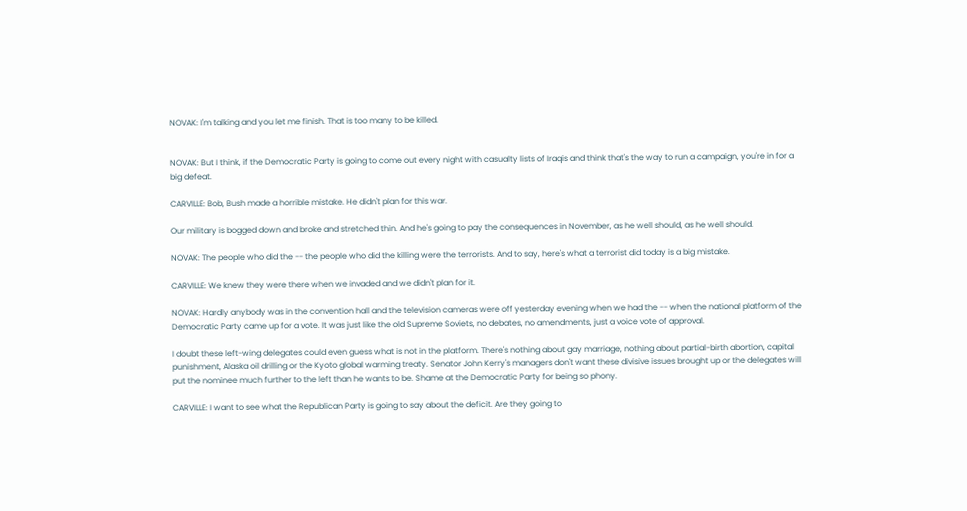NOVAK: I'm talking and you let me finish. That is too many to be killed.


NOVAK: But I think, if the Democratic Party is going to come out every night with casualty lists of Iraqis and think that's the way to run a campaign, you're in for a big defeat.

CARVILLE: Bob, Bush made a horrible mistake. He didn't plan for this war.

Our military is bogged down and broke and stretched thin. And he's going to pay the consequences in November, as he well should, as he well should.

NOVAK: The people who did the -- the people who did the killing were the terrorists. And to say, here's what a terrorist did today is a big mistake.

CARVILLE: We knew they were there when we invaded and we didn't plan for it.

NOVAK: Hardly anybody was in the convention hall and the television cameras were off yesterday evening when we had the -- when the national platform of the Democratic Party came up for a vote. It was just like the old Supreme Soviets, no debates, no amendments, just a voice vote of approval.

I doubt these left-wing delegates could even guess what is not in the platform. There's nothing about gay marriage, nothing about partial-birth abortion, capital punishment, Alaska oil drilling or the Kyoto global warming treaty. Senator John Kerry's managers don't want these divisive issues brought up or the delegates will put the nominee much further to the left than he wants to be. Shame at the Democratic Party for being so phony.

CARVILLE: I want to see what the Republican Party is going to say about the deficit. Are they going to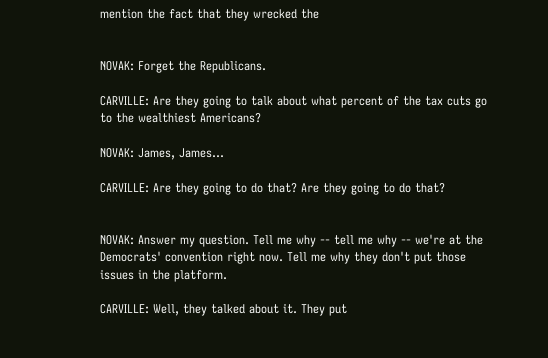mention the fact that they wrecked the


NOVAK: Forget the Republicans.

CARVILLE: Are they going to talk about what percent of the tax cuts go to the wealthiest Americans?

NOVAK: James, James...

CARVILLE: Are they going to do that? Are they going to do that?


NOVAK: Answer my question. Tell me why -- tell me why -- we're at the Democrats' convention right now. Tell me why they don't put those issues in the platform.

CARVILLE: Well, they talked about it. They put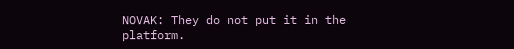NOVAK: They do not put it in the platform.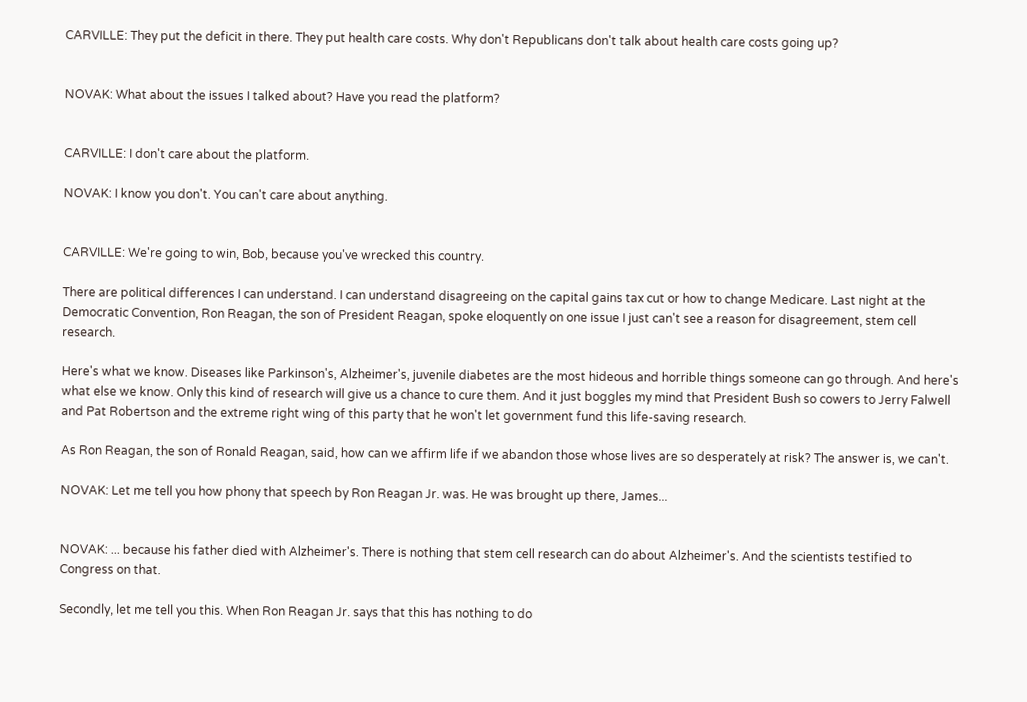CARVILLE: They put the deficit in there. They put health care costs. Why don't Republicans don't talk about health care costs going up?


NOVAK: What about the issues I talked about? Have you read the platform?


CARVILLE: I don't care about the platform.

NOVAK: I know you don't. You can't care about anything.


CARVILLE: We're going to win, Bob, because you've wrecked this country.

There are political differences I can understand. I can understand disagreeing on the capital gains tax cut or how to change Medicare. Last night at the Democratic Convention, Ron Reagan, the son of President Reagan, spoke eloquently on one issue I just can't see a reason for disagreement, stem cell research.

Here's what we know. Diseases like Parkinson's, Alzheimer's, juvenile diabetes are the most hideous and horrible things someone can go through. And here's what else we know. Only this kind of research will give us a chance to cure them. And it just boggles my mind that President Bush so cowers to Jerry Falwell and Pat Robertson and the extreme right wing of this party that he won't let government fund this life-saving research.

As Ron Reagan, the son of Ronald Reagan, said, how can we affirm life if we abandon those whose lives are so desperately at risk? The answer is, we can't.

NOVAK: Let me tell you how phony that speech by Ron Reagan Jr. was. He was brought up there, James...


NOVAK: ... because his father died with Alzheimer's. There is nothing that stem cell research can do about Alzheimer's. And the scientists testified to Congress on that.

Secondly, let me tell you this. When Ron Reagan Jr. says that this has nothing to do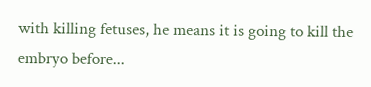with killing fetuses, he means it is going to kill the embryo before...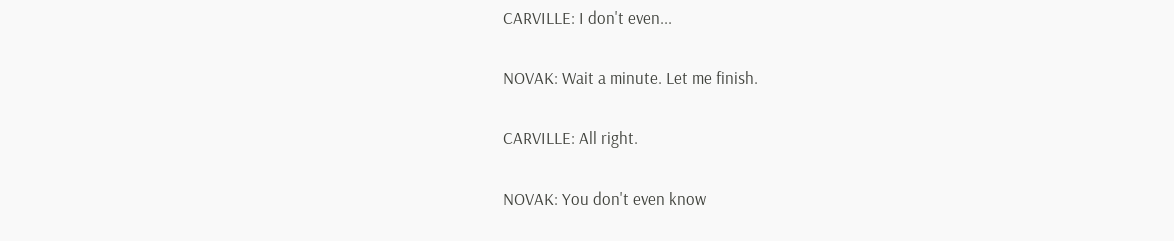CARVILLE: I don't even...

NOVAK: Wait a minute. Let me finish.

CARVILLE: All right.

NOVAK: You don't even know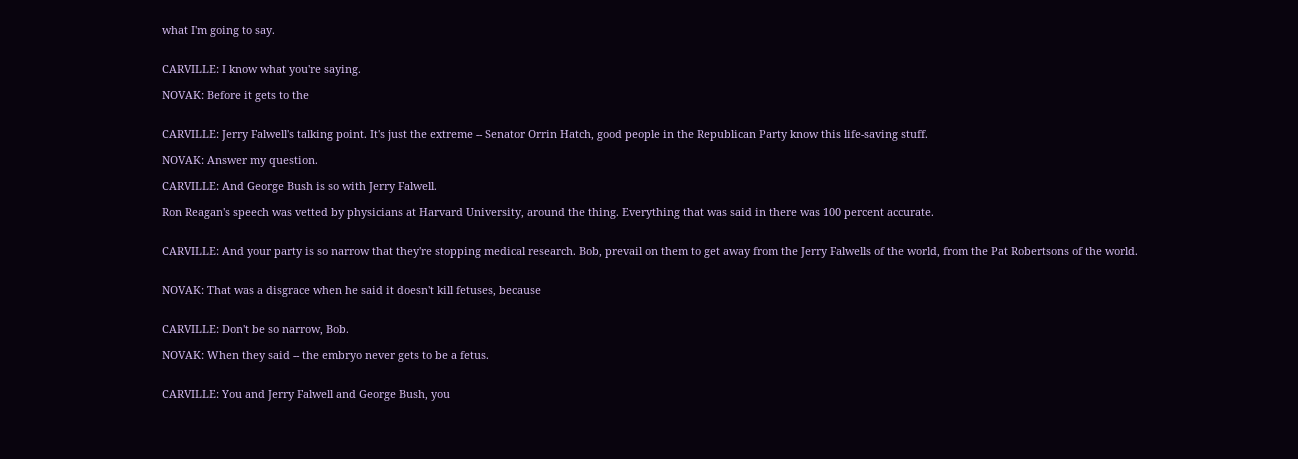what I'm going to say.


CARVILLE: I know what you're saying.

NOVAK: Before it gets to the


CARVILLE: Jerry Falwell's talking point. It's just the extreme -- Senator Orrin Hatch, good people in the Republican Party know this life-saving stuff.

NOVAK: Answer my question.

CARVILLE: And George Bush is so with Jerry Falwell.

Ron Reagan's speech was vetted by physicians at Harvard University, around the thing. Everything that was said in there was 100 percent accurate.


CARVILLE: And your party is so narrow that they're stopping medical research. Bob, prevail on them to get away from the Jerry Falwells of the world, from the Pat Robertsons of the world.


NOVAK: That was a disgrace when he said it doesn't kill fetuses, because


CARVILLE: Don't be so narrow, Bob.

NOVAK: When they said -- the embryo never gets to be a fetus.


CARVILLE: You and Jerry Falwell and George Bush, you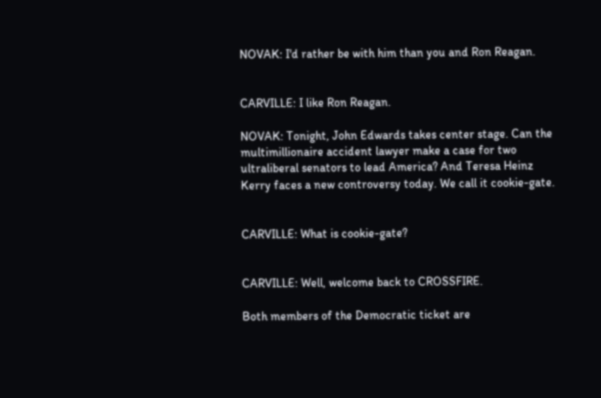NOVAK: I'd rather be with him than you and Ron Reagan.


CARVILLE: I like Ron Reagan.

NOVAK: Tonight, John Edwards takes center stage. Can the multimillionaire accident lawyer make a case for two ultraliberal senators to lead America? And Teresa Heinz Kerry faces a new controversy today. We call it cookie-gate.


CARVILLE: What is cookie-gate?


CARVILLE: Well, welcome back to CROSSFIRE.

Both members of the Democratic ticket are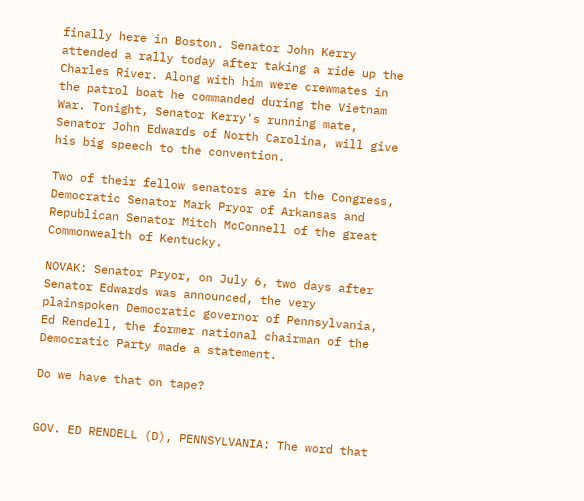finally here in Boston. Senator John Kerry attended a rally today after taking a ride up the Charles River. Along with him were crewmates in the patrol boat he commanded during the Vietnam War. Tonight, Senator Kerry's running mate, Senator John Edwards of North Carolina, will give his big speech to the convention.

Two of their fellow senators are in the Congress, Democratic Senator Mark Pryor of Arkansas and Republican Senator Mitch McConnell of the great Commonwealth of Kentucky.

NOVAK: Senator Pryor, on July 6, two days after Senator Edwards was announced, the very plainspoken Democratic governor of Pennsylvania, Ed Rendell, the former national chairman of the Democratic Party made a statement.

Do we have that on tape?


GOV. ED RENDELL (D), PENNSYLVANIA: The word that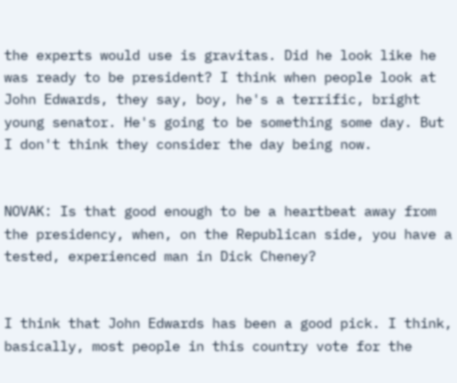the experts would use is gravitas. Did he look like he was ready to be president? I think when people look at John Edwards, they say, boy, he's a terrific, bright young senator. He's going to be something some day. But I don't think they consider the day being now.


NOVAK: Is that good enough to be a heartbeat away from the presidency, when, on the Republican side, you have a tested, experienced man in Dick Cheney?


I think that John Edwards has been a good pick. I think, basically, most people in this country vote for the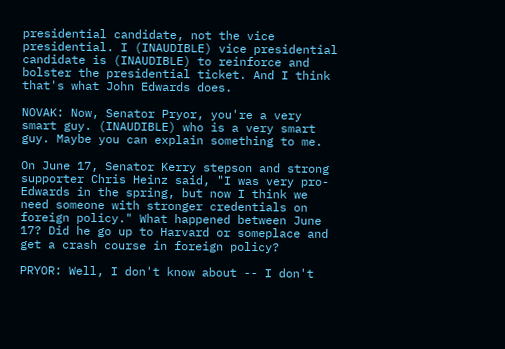presidential candidate, not the vice presidential. I (INAUDIBLE) vice presidential candidate is (INAUDIBLE) to reinforce and bolster the presidential ticket. And I think that's what John Edwards does.

NOVAK: Now, Senator Pryor, you're a very smart guy. (INAUDIBLE) who is a very smart guy. Maybe you can explain something to me.

On June 17, Senator Kerry stepson and strong supporter Chris Heinz said, "I was very pro-Edwards in the spring, but now I think we need someone with stronger credentials on foreign policy." What happened between June 17? Did he go up to Harvard or someplace and get a crash course in foreign policy?

PRYOR: Well, I don't know about -- I don't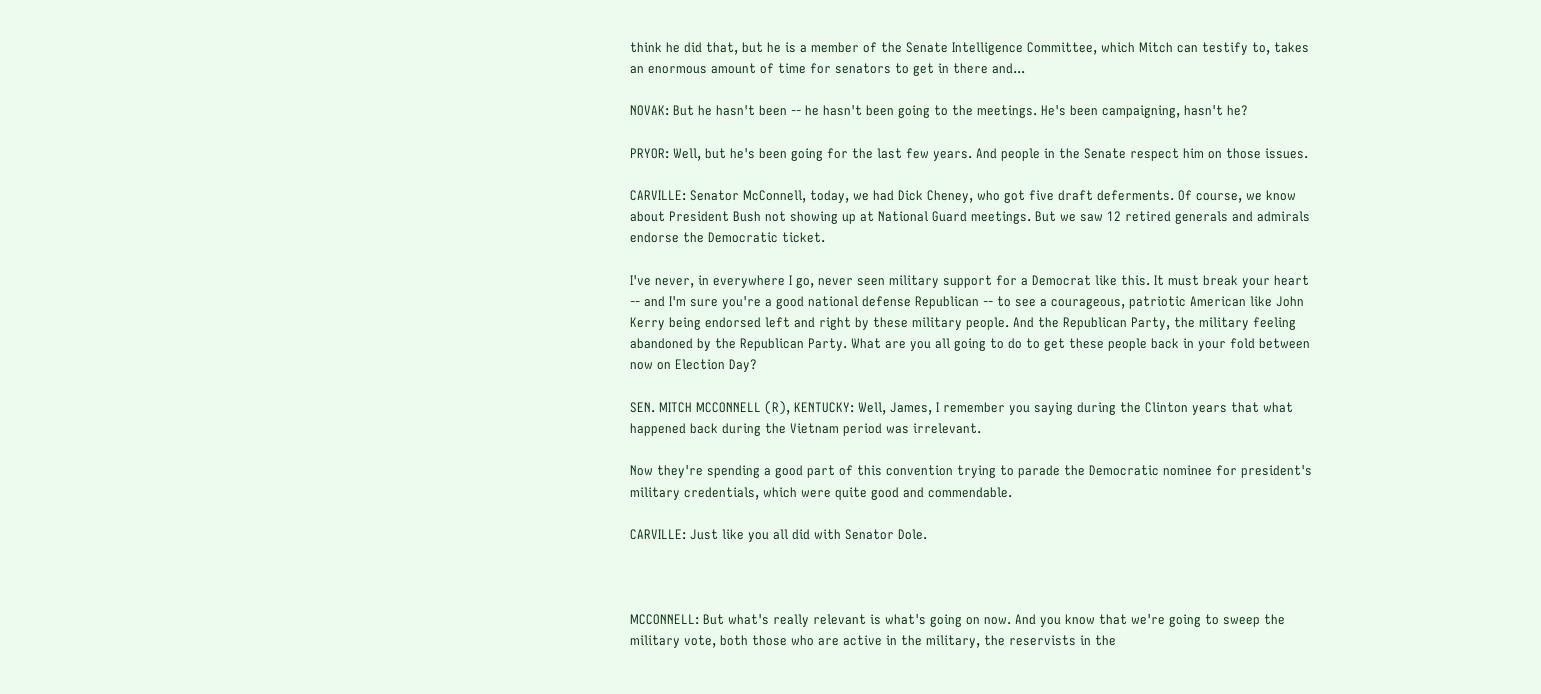think he did that, but he is a member of the Senate Intelligence Committee, which Mitch can testify to, takes an enormous amount of time for senators to get in there and...

NOVAK: But he hasn't been -- he hasn't been going to the meetings. He's been campaigning, hasn't he?

PRYOR: Well, but he's been going for the last few years. And people in the Senate respect him on those issues.

CARVILLE: Senator McConnell, today, we had Dick Cheney, who got five draft deferments. Of course, we know about President Bush not showing up at National Guard meetings. But we saw 12 retired generals and admirals endorse the Democratic ticket.

I've never, in everywhere I go, never seen military support for a Democrat like this. It must break your heart -- and I'm sure you're a good national defense Republican -- to see a courageous, patriotic American like John Kerry being endorsed left and right by these military people. And the Republican Party, the military feeling abandoned by the Republican Party. What are you all going to do to get these people back in your fold between now on Election Day?

SEN. MITCH MCCONNELL (R), KENTUCKY: Well, James, I remember you saying during the Clinton years that what happened back during the Vietnam period was irrelevant.

Now they're spending a good part of this convention trying to parade the Democratic nominee for president's military credentials, which were quite good and commendable.

CARVILLE: Just like you all did with Senator Dole.



MCCONNELL: But what's really relevant is what's going on now. And you know that we're going to sweep the military vote, both those who are active in the military, the reservists in the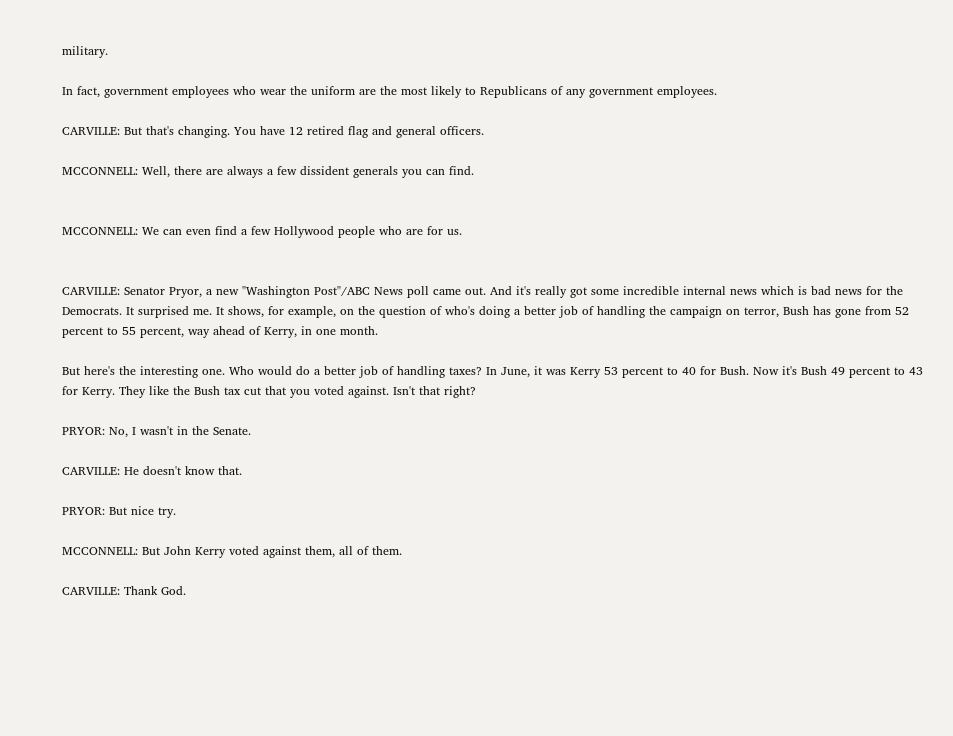military.

In fact, government employees who wear the uniform are the most likely to Republicans of any government employees.

CARVILLE: But that's changing. You have 12 retired flag and general officers.

MCCONNELL: Well, there are always a few dissident generals you can find.


MCCONNELL: We can even find a few Hollywood people who are for us.


CARVILLE: Senator Pryor, a new "Washington Post"/ABC News poll came out. And it's really got some incredible internal news which is bad news for the Democrats. It surprised me. It shows, for example, on the question of who's doing a better job of handling the campaign on terror, Bush has gone from 52 percent to 55 percent, way ahead of Kerry, in one month.

But here's the interesting one. Who would do a better job of handling taxes? In June, it was Kerry 53 percent to 40 for Bush. Now it's Bush 49 percent to 43 for Kerry. They like the Bush tax cut that you voted against. Isn't that right?

PRYOR: No, I wasn't in the Senate.

CARVILLE: He doesn't know that.

PRYOR: But nice try.

MCCONNELL: But John Kerry voted against them, all of them.

CARVILLE: Thank God.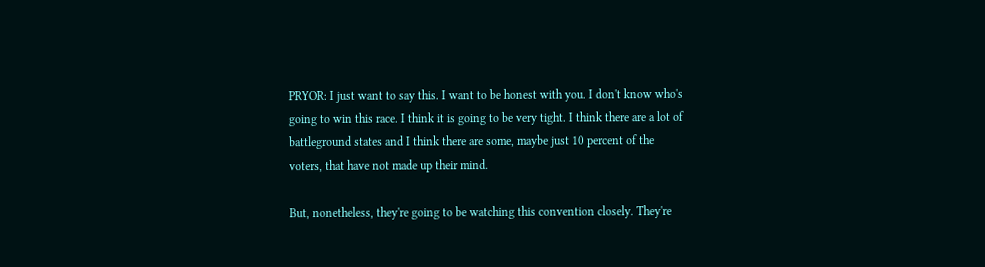PRYOR: I just want to say this. I want to be honest with you. I don't know who's going to win this race. I think it is going to be very tight. I think there are a lot of battleground states and I think there are some, maybe just 10 percent of the voters, that have not made up their mind.

But, nonetheless, they're going to be watching this convention closely. They're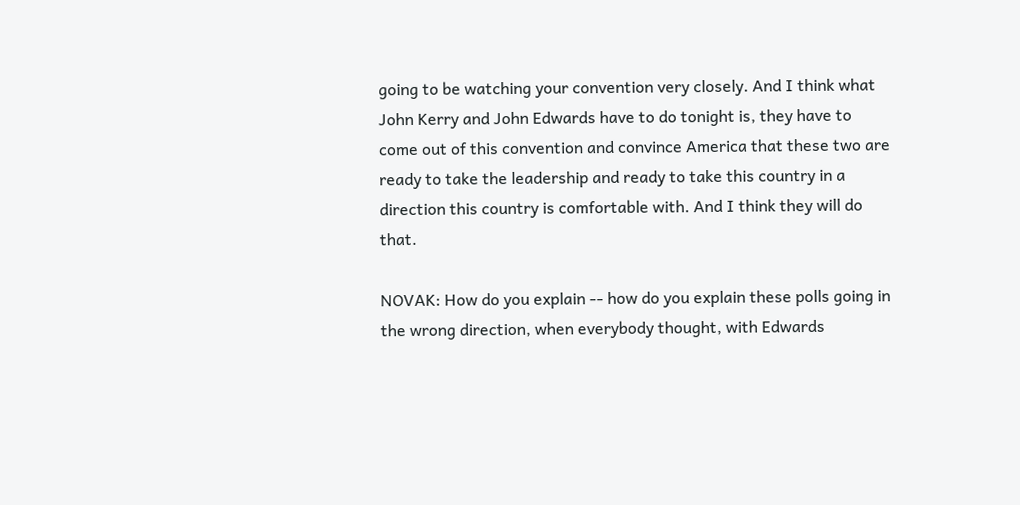going to be watching your convention very closely. And I think what John Kerry and John Edwards have to do tonight is, they have to come out of this convention and convince America that these two are ready to take the leadership and ready to take this country in a direction this country is comfortable with. And I think they will do that.

NOVAK: How do you explain -- how do you explain these polls going in the wrong direction, when everybody thought, with Edwards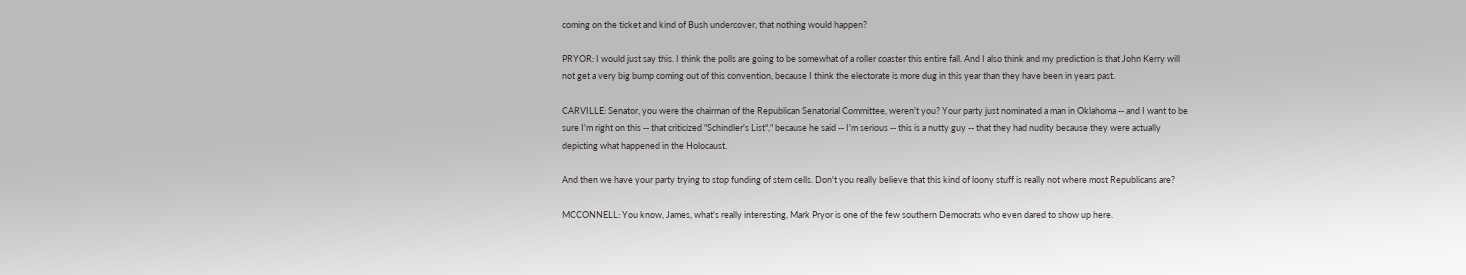coming on the ticket and kind of Bush undercover, that nothing would happen?

PRYOR: I would just say this. I think the polls are going to be somewhat of a roller coaster this entire fall. And I also think and my prediction is that John Kerry will not get a very big bump coming out of this convention, because I think the electorate is more dug in this year than they have been in years past.

CARVILLE: Senator, you were the chairman of the Republican Senatorial Committee, weren't you? Your party just nominated a man in Oklahoma -- and I want to be sure I'm right on this -- that criticized "Schindler's List"," because he said -- I'm serious -- this is a nutty guy -- that they had nudity because they were actually depicting what happened in the Holocaust.

And then we have your party trying to stop funding of stem cells. Don't you really believe that this kind of loony stuff is really not where most Republicans are?

MCCONNELL: You know, James, what's really interesting, Mark Pryor is one of the few southern Democrats who even dared to show up here.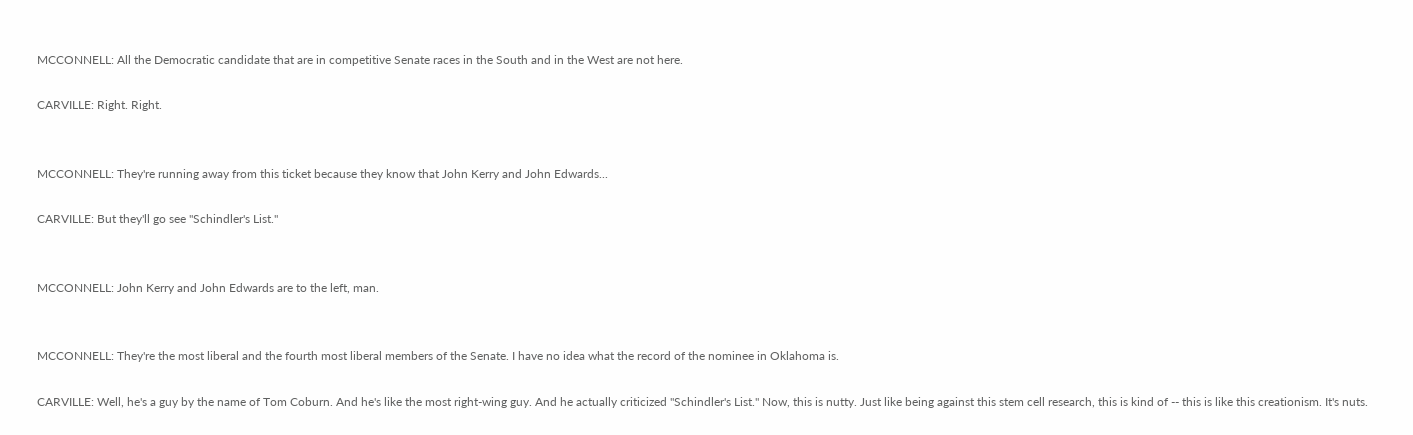MCCONNELL: All the Democratic candidate that are in competitive Senate races in the South and in the West are not here.

CARVILLE: Right. Right.


MCCONNELL: They're running away from this ticket because they know that John Kerry and John Edwards...

CARVILLE: But they'll go see "Schindler's List."


MCCONNELL: John Kerry and John Edwards are to the left, man.


MCCONNELL: They're the most liberal and the fourth most liberal members of the Senate. I have no idea what the record of the nominee in Oklahoma is.

CARVILLE: Well, he's a guy by the name of Tom Coburn. And he's like the most right-wing guy. And he actually criticized "Schindler's List." Now, this is nutty. Just like being against this stem cell research, this is kind of -- this is like this creationism. It's nuts.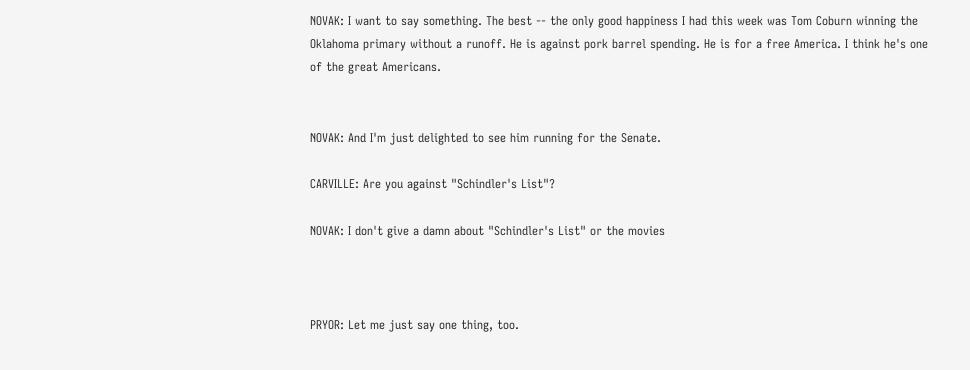NOVAK: I want to say something. The best -- the only good happiness I had this week was Tom Coburn winning the Oklahoma primary without a runoff. He is against pork barrel spending. He is for a free America. I think he's one of the great Americans.


NOVAK: And I'm just delighted to see him running for the Senate.

CARVILLE: Are you against "Schindler's List"?

NOVAK: I don't give a damn about "Schindler's List" or the movies



PRYOR: Let me just say one thing, too.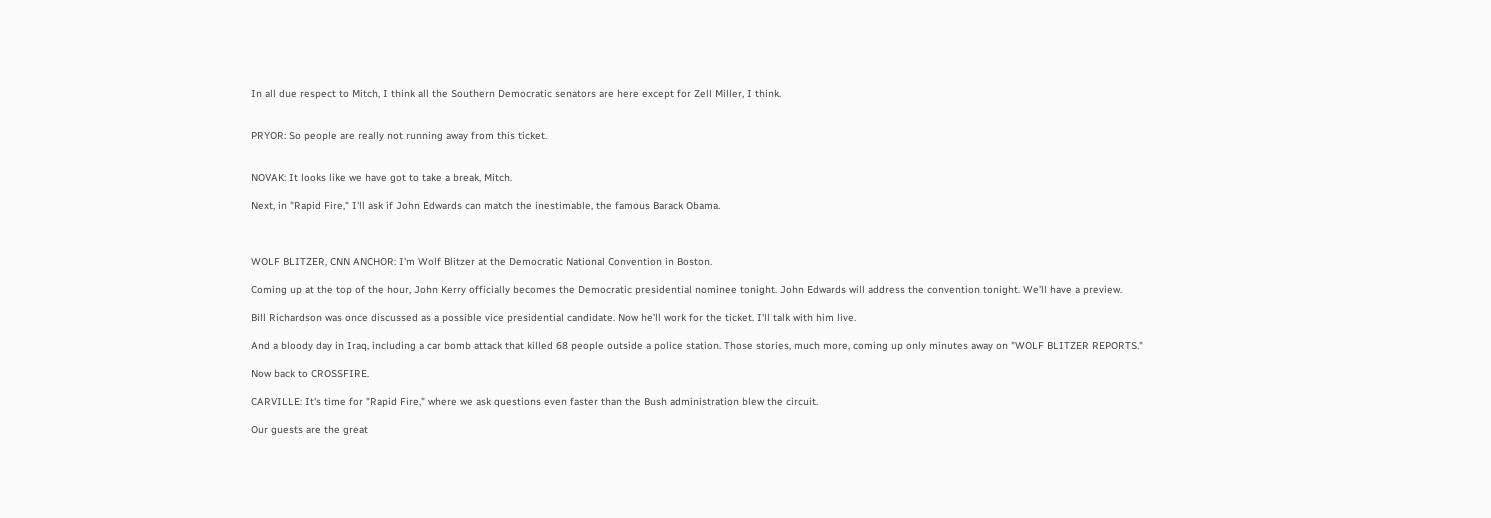In all due respect to Mitch, I think all the Southern Democratic senators are here except for Zell Miller, I think.


PRYOR: So people are really not running away from this ticket.


NOVAK: It looks like we have got to take a break, Mitch.

Next, in "Rapid Fire," I'll ask if John Edwards can match the inestimable, the famous Barack Obama.



WOLF BLITZER, CNN ANCHOR: I'm Wolf Blitzer at the Democratic National Convention in Boston.

Coming up at the top of the hour, John Kerry officially becomes the Democratic presidential nominee tonight. John Edwards will address the convention tonight. We'll have a preview.

Bill Richardson was once discussed as a possible vice presidential candidate. Now he'll work for the ticket. I'll talk with him live.

And a bloody day in Iraq, including a car bomb attack that killed 68 people outside a police station. Those stories, much more, coming up only minutes away on "WOLF BLITZER REPORTS."

Now back to CROSSFIRE.

CARVILLE: It's time for "Rapid Fire," where we ask questions even faster than the Bush administration blew the circuit.

Our guests are the great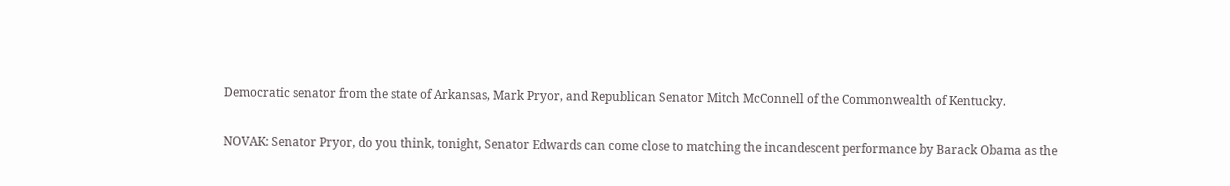Democratic senator from the state of Arkansas, Mark Pryor, and Republican Senator Mitch McConnell of the Commonwealth of Kentucky.

NOVAK: Senator Pryor, do you think, tonight, Senator Edwards can come close to matching the incandescent performance by Barack Obama as the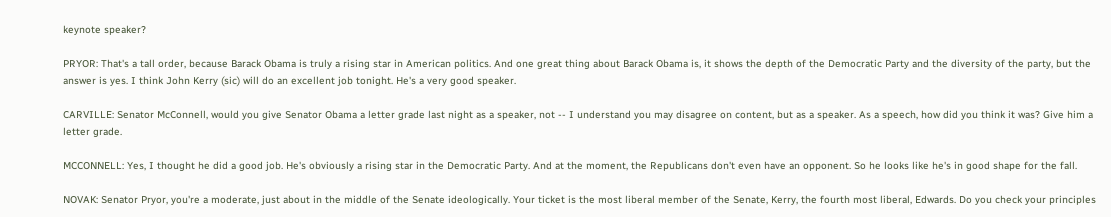keynote speaker?

PRYOR: That's a tall order, because Barack Obama is truly a rising star in American politics. And one great thing about Barack Obama is, it shows the depth of the Democratic Party and the diversity of the party, but the answer is yes. I think John Kerry (sic) will do an excellent job tonight. He's a very good speaker.

CARVILLE: Senator McConnell, would you give Senator Obama a letter grade last night as a speaker, not -- I understand you may disagree on content, but as a speaker. As a speech, how did you think it was? Give him a letter grade.

MCCONNELL: Yes, I thought he did a good job. He's obviously a rising star in the Democratic Party. And at the moment, the Republicans don't even have an opponent. So he looks like he's in good shape for the fall.

NOVAK: Senator Pryor, you're a moderate, just about in the middle of the Senate ideologically. Your ticket is the most liberal member of the Senate, Kerry, the fourth most liberal, Edwards. Do you check your principles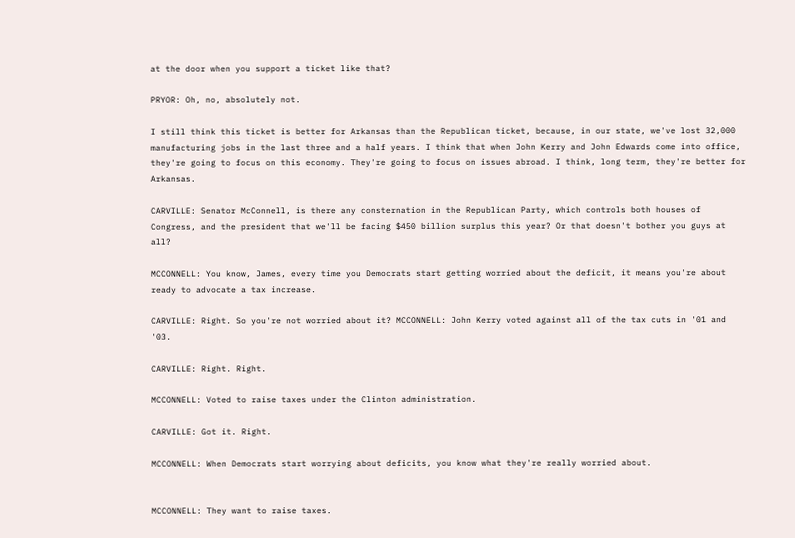at the door when you support a ticket like that?

PRYOR: Oh, no, absolutely not.

I still think this ticket is better for Arkansas than the Republican ticket, because, in our state, we've lost 32,000 manufacturing jobs in the last three and a half years. I think that when John Kerry and John Edwards come into office, they're going to focus on this economy. They're going to focus on issues abroad. I think, long term, they're better for Arkansas.

CARVILLE: Senator McConnell, is there any consternation in the Republican Party, which controls both houses of Congress, and the president that we'll be facing $450 billion surplus this year? Or that doesn't bother you guys at all?

MCCONNELL: You know, James, every time you Democrats start getting worried about the deficit, it means you're about ready to advocate a tax increase.

CARVILLE: Right. So you're not worried about it? MCCONNELL: John Kerry voted against all of the tax cuts in '01 and '03.

CARVILLE: Right. Right.

MCCONNELL: Voted to raise taxes under the Clinton administration.

CARVILLE: Got it. Right.

MCCONNELL: When Democrats start worrying about deficits, you know what they're really worried about.


MCCONNELL: They want to raise taxes.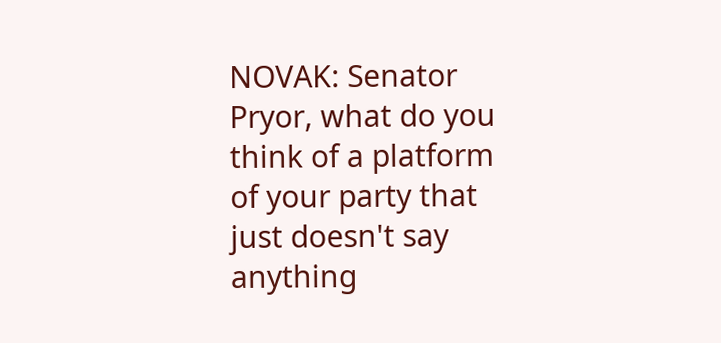NOVAK: Senator Pryor, what do you think of a platform of your party that just doesn't say anything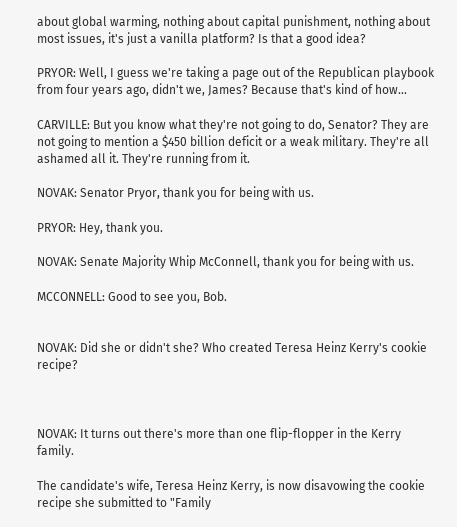about global warming, nothing about capital punishment, nothing about most issues, it's just a vanilla platform? Is that a good idea?

PRYOR: Well, I guess we're taking a page out of the Republican playbook from four years ago, didn't we, James? Because that's kind of how...

CARVILLE: But you know what they're not going to do, Senator? They are not going to mention a $450 billion deficit or a weak military. They're all ashamed all it. They're running from it.

NOVAK: Senator Pryor, thank you for being with us.

PRYOR: Hey, thank you.

NOVAK: Senate Majority Whip McConnell, thank you for being with us.

MCCONNELL: Good to see you, Bob.


NOVAK: Did she or didn't she? Who created Teresa Heinz Kerry's cookie recipe?



NOVAK: It turns out there's more than one flip-flopper in the Kerry family.

The candidate's wife, Teresa Heinz Kerry, is now disavowing the cookie recipe she submitted to "Family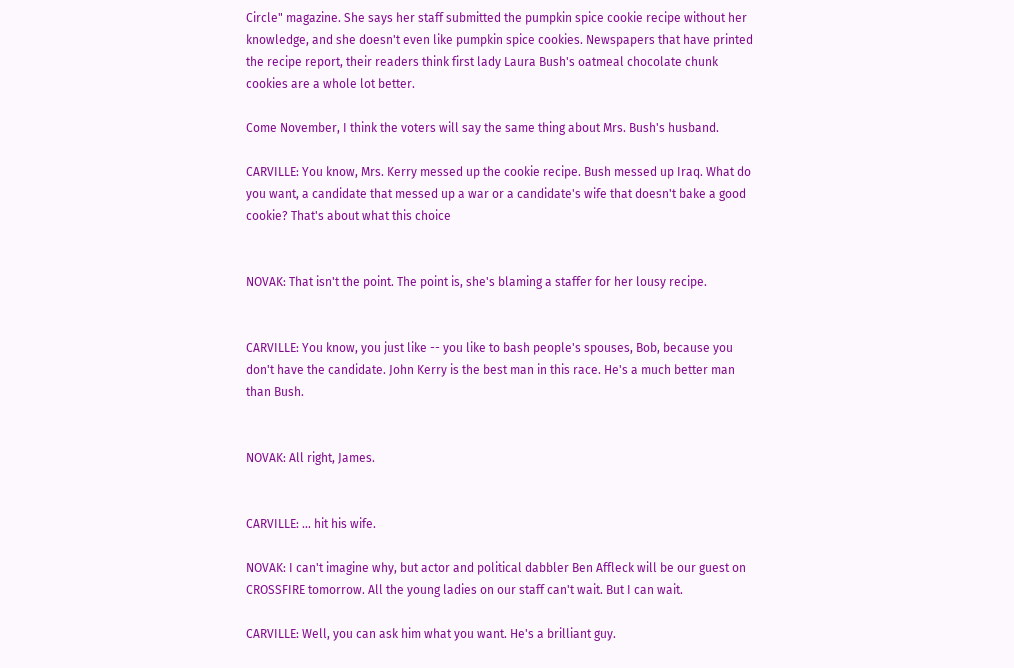Circle" magazine. She says her staff submitted the pumpkin spice cookie recipe without her knowledge, and she doesn't even like pumpkin spice cookies. Newspapers that have printed the recipe report, their readers think first lady Laura Bush's oatmeal chocolate chunk cookies are a whole lot better.

Come November, I think the voters will say the same thing about Mrs. Bush's husband.

CARVILLE: You know, Mrs. Kerry messed up the cookie recipe. Bush messed up Iraq. What do you want, a candidate that messed up a war or a candidate's wife that doesn't bake a good cookie? That's about what this choice


NOVAK: That isn't the point. The point is, she's blaming a staffer for her lousy recipe.


CARVILLE: You know, you just like -- you like to bash people's spouses, Bob, because you don't have the candidate. John Kerry is the best man in this race. He's a much better man than Bush.


NOVAK: All right, James.


CARVILLE: ... hit his wife.

NOVAK: I can't imagine why, but actor and political dabbler Ben Affleck will be our guest on CROSSFIRE tomorrow. All the young ladies on our staff can't wait. But I can wait.

CARVILLE: Well, you can ask him what you want. He's a brilliant guy.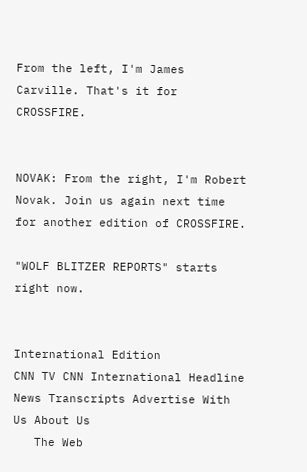From the left, I'm James Carville. That's it for CROSSFIRE.


NOVAK: From the right, I'm Robert Novak. Join us again next time for another edition of CROSSFIRE.

"WOLF BLITZER REPORTS" starts right now.


International Edition
CNN TV CNN International Headline News Transcripts Advertise With Us About Us
   The Web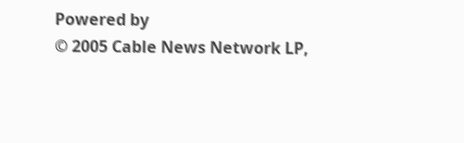Powered by
© 2005 Cable News Network LP,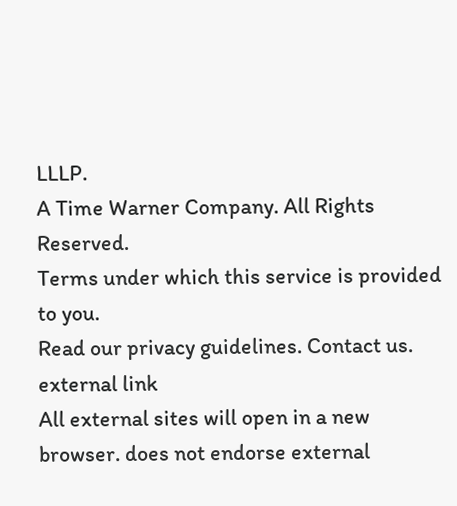LLLP.
A Time Warner Company. All Rights Reserved.
Terms under which this service is provided to you.
Read our privacy guidelines. Contact us.
external link
All external sites will open in a new browser. does not endorse external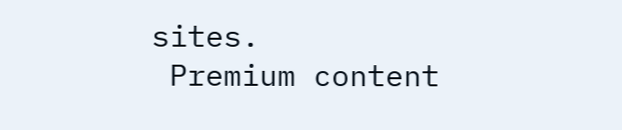sites.
 Premium content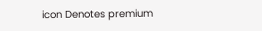icon Denotes premium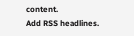content.
Add RSS headlines.